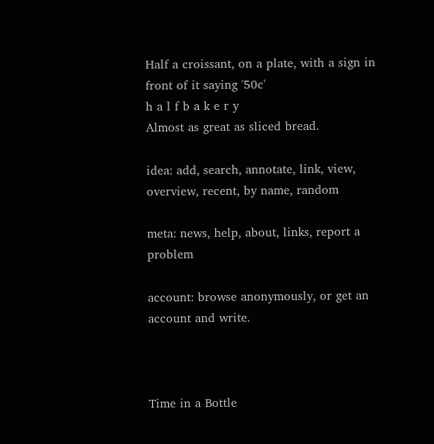Half a croissant, on a plate, with a sign in front of it saying '50c'
h a l f b a k e r y
Almost as great as sliced bread.

idea: add, search, annotate, link, view, overview, recent, by name, random

meta: news, help, about, links, report a problem

account: browse anonymously, or get an account and write.



Time in a Bottle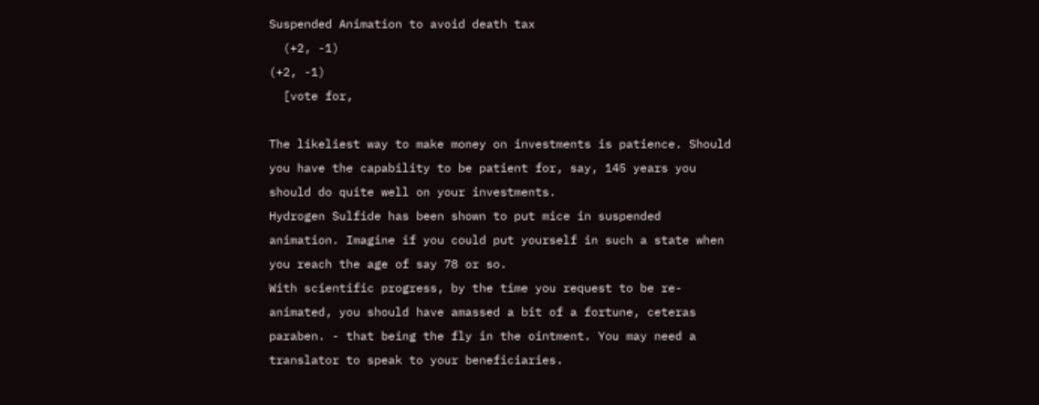Suspended Animation to avoid death tax
  (+2, -1)
(+2, -1)
  [vote for,

The likeliest way to make money on investments is patience. Should you have the capability to be patient for, say, 145 years you should do quite well on your investments.
Hydrogen Sulfide has been shown to put mice in suspended animation. Imagine if you could put yourself in such a state when you reach the age of say 78 or so.
With scientific progress, by the time you request to be re-animated, you should have amassed a bit of a fortune, ceteras paraben. - that being the fly in the ointment. You may need a translator to speak to your beneficiaries.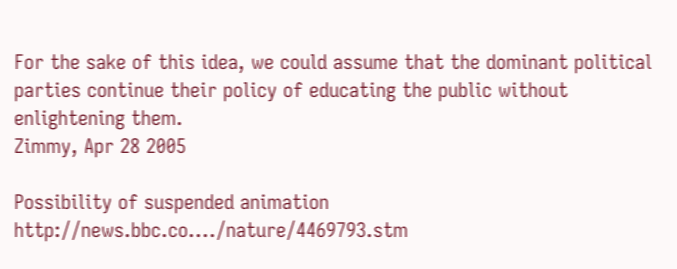For the sake of this idea, we could assume that the dominant political parties continue their policy of educating the public without enlightening them.
Zimmy, Apr 28 2005

Possibility of suspended animation http://news.bbc.co..../nature/4469793.stm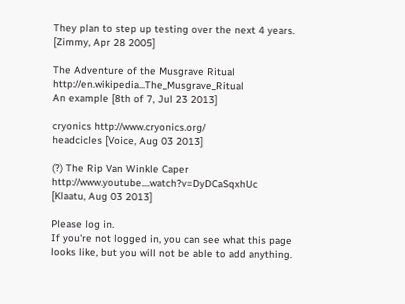They plan to step up testing over the next 4 years. [Zimmy, Apr 28 2005]

The Adventure of the Musgrave Ritual http://en.wikipedia...The_Musgrave_Ritual
An example [8th of 7, Jul 23 2013]

cryonics http://www.cryonics.org/
headcicles [Voice, Aug 03 2013]

(?) The Rip Van Winkle Caper http://www.youtube....watch?v=DyDCaSqxhUc
[Klaatu, Aug 03 2013]

Please log in.
If you're not logged in, you can see what this page looks like, but you will not be able to add anything.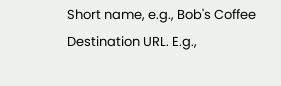Short name, e.g., Bob's Coffee
Destination URL. E.g.,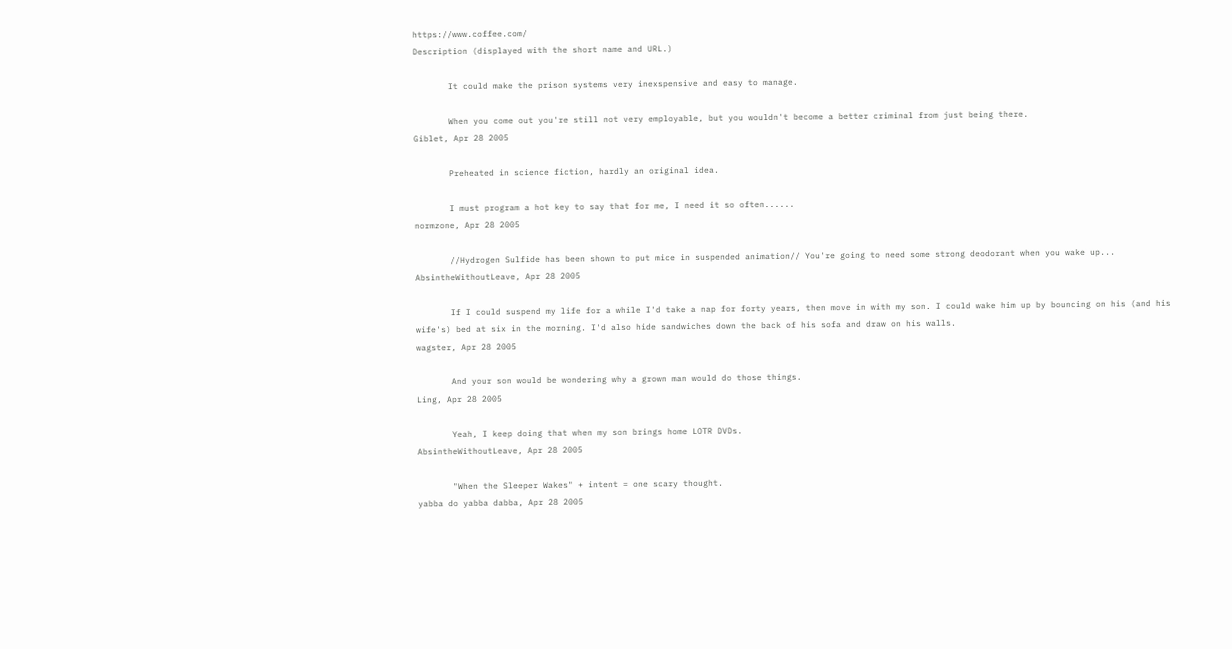https://www.coffee.com/
Description (displayed with the short name and URL.)

       It could make the prison systems very inexspensive and easy to manage.

       When you come out you're still not very employable, but you wouldn't become a better criminal from just being there.
Giblet, Apr 28 2005

       Preheated in science fiction, hardly an original idea.

       I must program a hot key to say that for me, I need it so often......
normzone, Apr 28 2005

       //Hydrogen Sulfide has been shown to put mice in suspended animation// You're going to need some strong deodorant when you wake up...
AbsintheWithoutLeave, Apr 28 2005

       If I could suspend my life for a while I'd take a nap for forty years, then move in with my son. I could wake him up by bouncing on his (and his wife's) bed at six in the morning. I'd also hide sandwiches down the back of his sofa and draw on his walls.
wagster, Apr 28 2005

       And your son would be wondering why a grown man would do those things.
Ling, Apr 28 2005

       Yeah, I keep doing that when my son brings home LOTR DVDs.
AbsintheWithoutLeave, Apr 28 2005

       "When the Sleeper Wakes" + intent = one scary thought.
yabba do yabba dabba, Apr 28 2005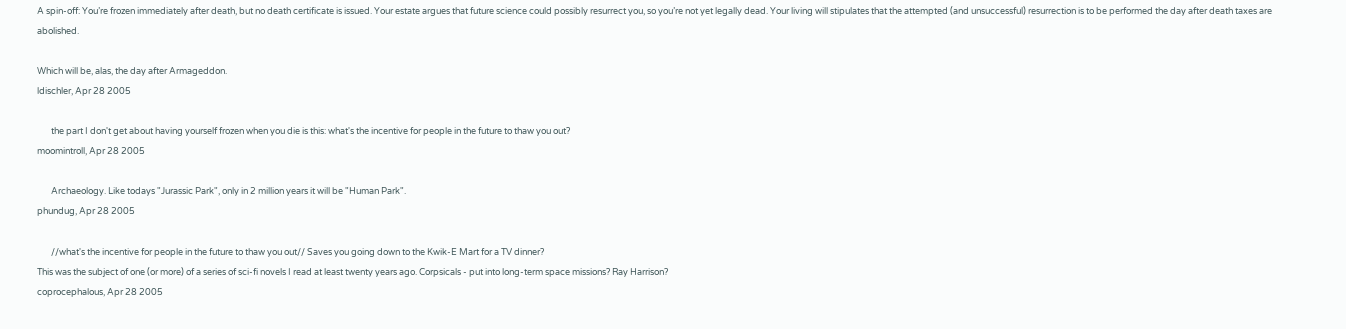A spin-off: You’re frozen immediately after death, but no death certificate is issued. Your estate argues that future science could possibly resurrect you, so you’re not yet legally dead. Your living will stipulates that the attempted (and unsuccessful) resurrection is to be performed the day after death taxes are abolished.

Which will be, alas, the day after Armageddon.
ldischler, Apr 28 2005

       the part I don't get about having yourself frozen when you die is this: what's the incentive for people in the future to thaw you out?
moomintroll, Apr 28 2005

       Archaeology. Like todays "Jurassic Park", only in 2 million years it will be "Human Park".
phundug, Apr 28 2005

       //what's the incentive for people in the future to thaw you out// Saves you going down to the Kwik-E Mart for a TV dinner?
This was the subject of one (or more) of a series of sci-fi novels I read at least twenty years ago. Corpsicals - put into long-term space missions? Ray Harrison?
coprocephalous, Apr 28 2005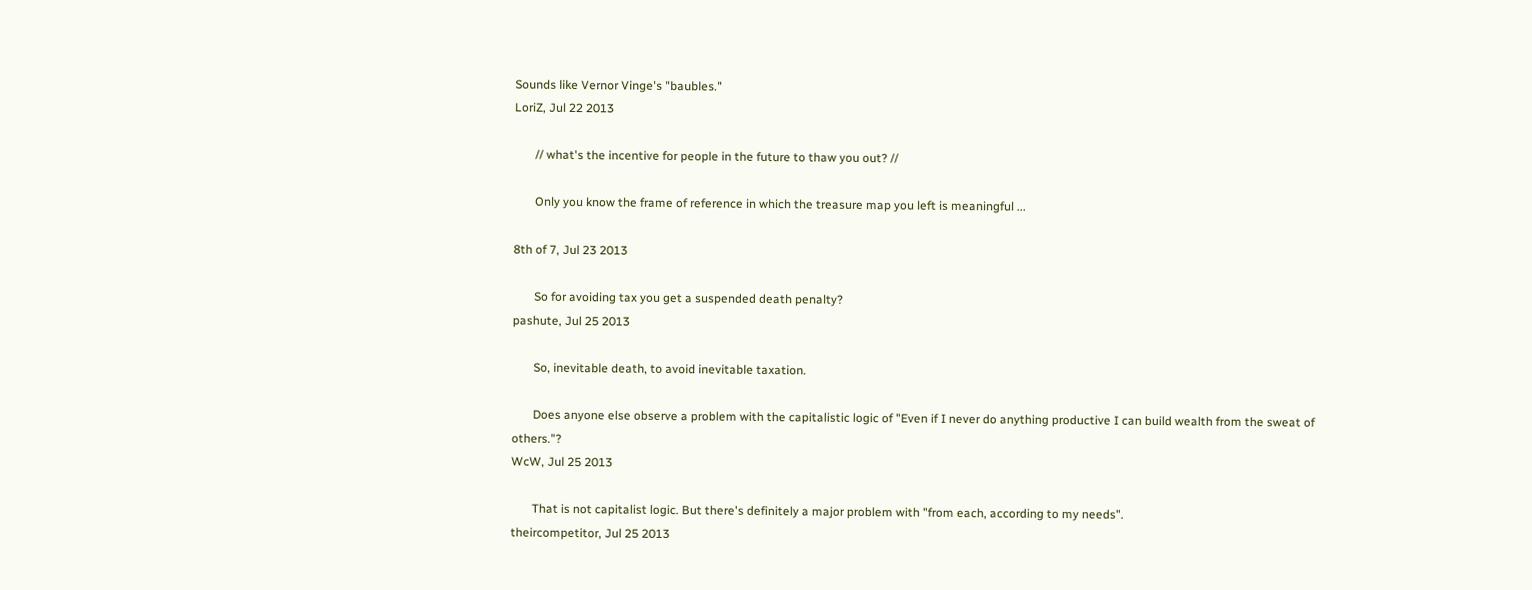Sounds like Vernor Vinge's "baubles."
LoriZ, Jul 22 2013

       // what's the incentive for people in the future to thaw you out? //

       Only you know the frame of reference in which the treasure map you left is meaningful ...

8th of 7, Jul 23 2013

       So for avoiding tax you get a suspended death penalty?
pashute, Jul 25 2013

       So, inevitable death, to avoid inevitable taxation.

       Does anyone else observe a problem with the capitalistic logic of "Even if I never do anything productive I can build wealth from the sweat of others."?
WcW, Jul 25 2013

       That is not capitalist logic. But there's definitely a major problem with "from each, according to my needs".
theircompetitor, Jul 25 2013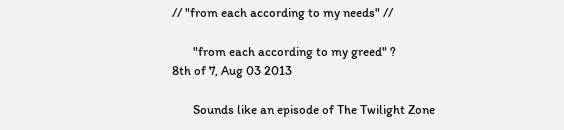// "from each according to my needs" //

       "from each according to my greed" ?
8th of 7, Aug 03 2013

       Sounds like an episode of The Twilight Zone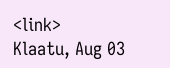<link>
Klaatu, Aug 03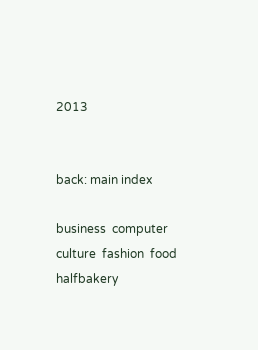2013


back: main index

business  computer  culture  fashion  food  halfbakery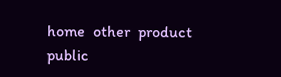home  other  product  public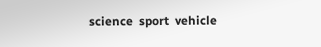science  sport  vehicle